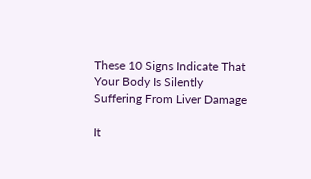These 10 Signs Indicate That Your Body Is Silently Suffering From Liver Damage

It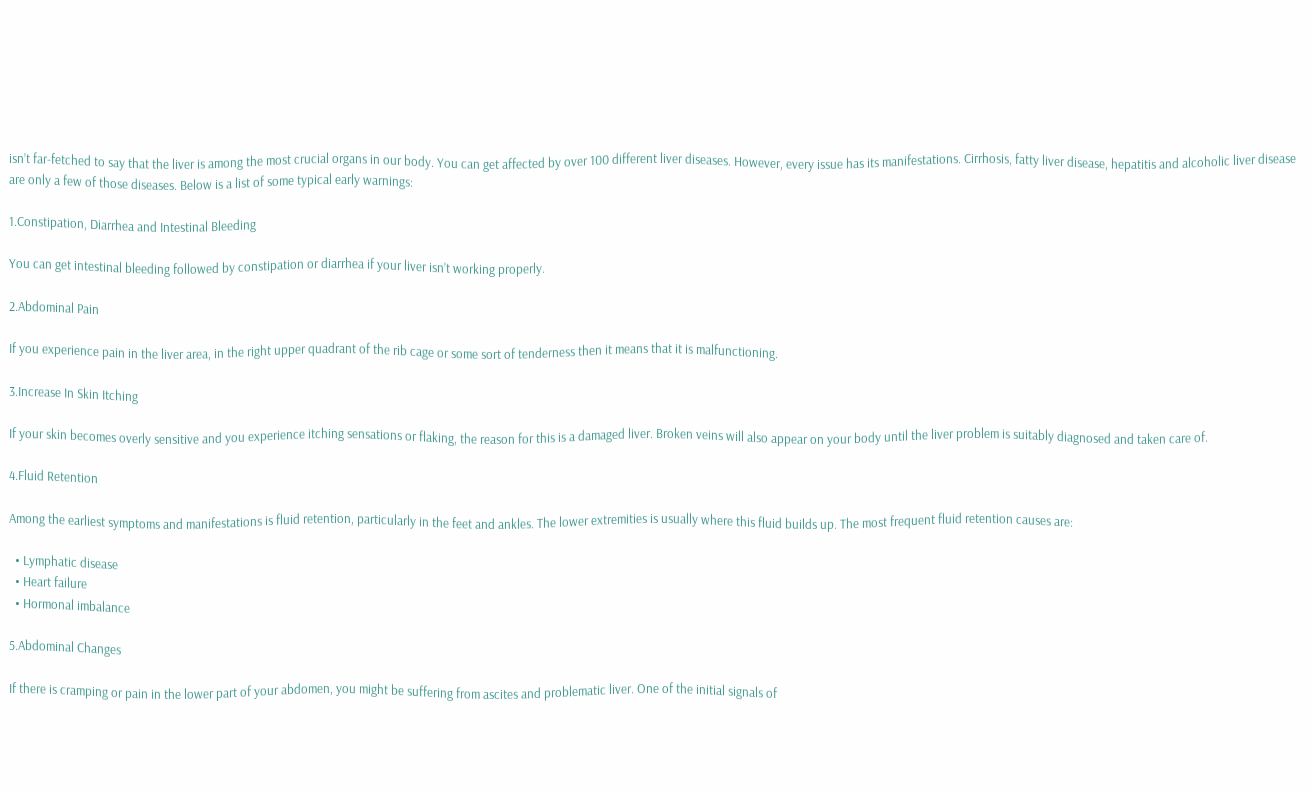isn’t far-fetched to say that the liver is among the most crucial organs in our body. You can get affected by over 100 different liver diseases. However, every issue has its manifestations. Cirrhosis, fatty liver disease, hepatitis and alcoholic liver disease are only a few of those diseases. Below is a list of some typical early warnings:

1.Constipation, Diarrhea and Intestinal Bleeding

You can get intestinal bleeding followed by constipation or diarrhea if your liver isn’t working properly.

2.Abdominal Pain

If you experience pain in the liver area, in the right upper quadrant of the rib cage or some sort of tenderness then it means that it is malfunctioning.

3.Increase In Skin Itching

If your skin becomes overly sensitive and you experience itching sensations or flaking, the reason for this is a damaged liver. Broken veins will also appear on your body until the liver problem is suitably diagnosed and taken care of.

4.Fluid Retention

Among the earliest symptoms and manifestations is fluid retention, particularly in the feet and ankles. The lower extremities is usually where this fluid builds up. The most frequent fluid retention causes are:

  • Lymphatic disease
  • Heart failure
  • Hormonal imbalance

5.Abdominal Changes

If there is cramping or pain in the lower part of your abdomen, you might be suffering from ascites and problematic liver. One of the initial signals of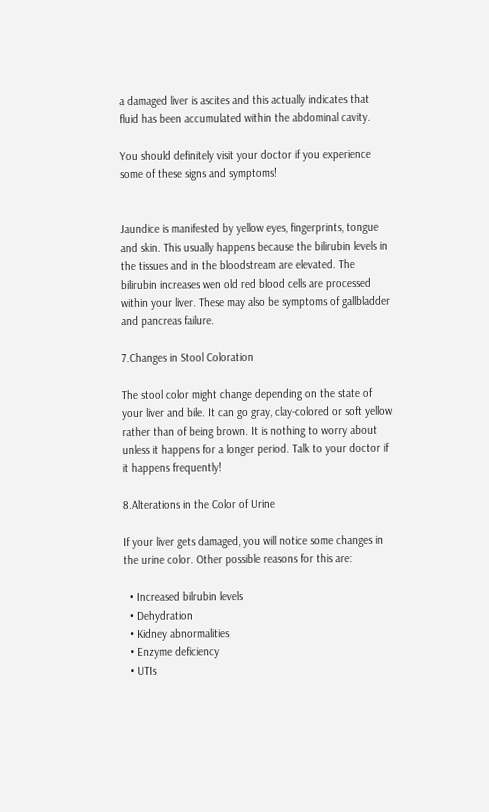a damaged liver is ascites and this actually indicates that fluid has been accumulated within the abdominal cavity.

You should definitely visit your doctor if you experience some of these signs and symptoms!


Jaundice is manifested by yellow eyes, fingerprints, tongue and skin. This usually happens because the bilirubin levels in the tissues and in the bloodstream are elevated. The bilirubin increases wen old red blood cells are processed within your liver. These may also be symptoms of gallbladder and pancreas failure.

7.Changes in Stool Coloration

The stool color might change depending on the state of your liver and bile. It can go gray, clay-colored or soft yellow rather than of being brown. It is nothing to worry about unless it happens for a longer period. Talk to your doctor if it happens frequently!

8.Alterations in the Color of Urine

If your liver gets damaged, you will notice some changes in the urine color. Other possible reasons for this are:

  • Increased bilrubin levels
  • Dehydration
  • Kidney abnormalities
  • Enzyme deficiency
  • UTIs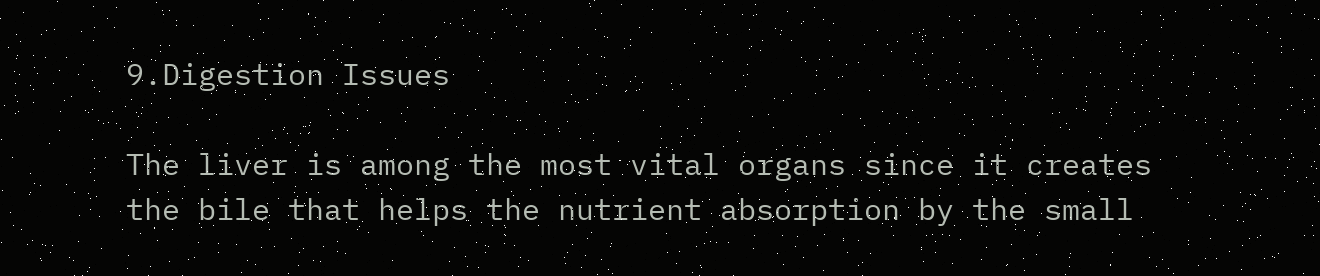9.Digestion Issues

The liver is among the most vital organs since it creates the bile that helps the nutrient absorption by the small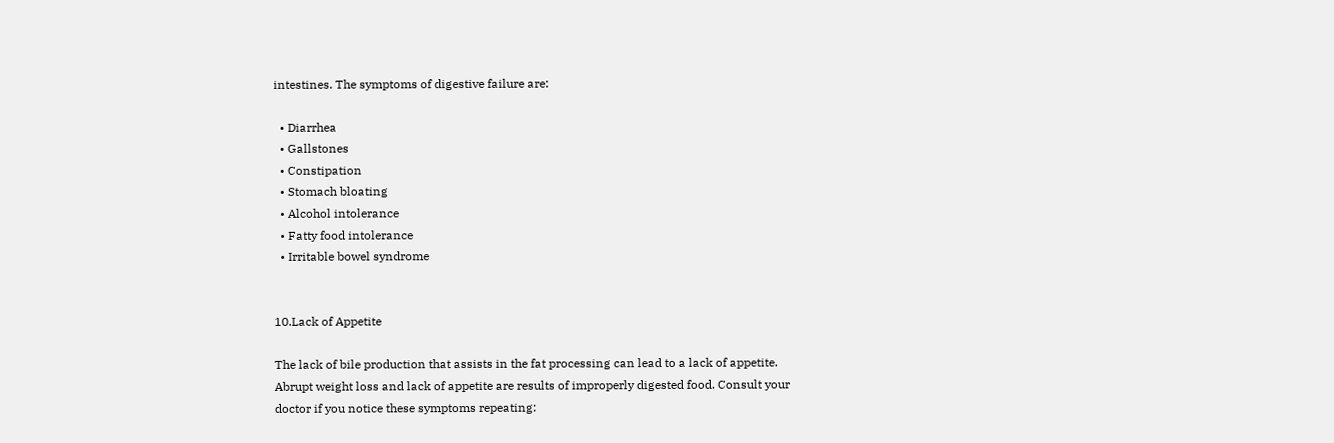intestines. The symptoms of digestive failure are:

  • Diarrhea
  • Gallstones
  • Constipation
  • Stomach bloating
  • Alcohol intolerance
  • Fatty food intolerance
  • Irritable bowel syndrome


10.Lack of Appetite

The lack of bile production that assists in the fat processing can lead to a lack of appetite. Abrupt weight loss and lack of appetite are results of improperly digested food. Consult your doctor if you notice these symptoms repeating: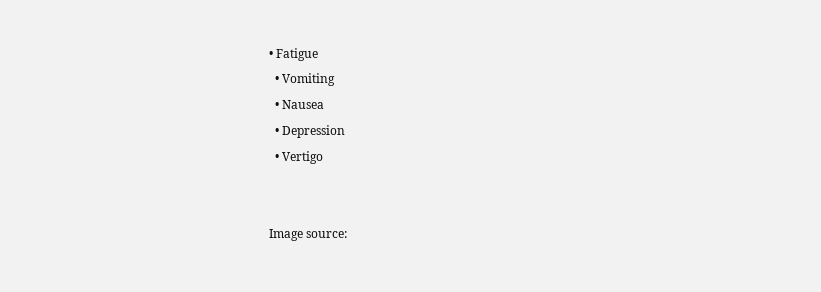• Fatigue
  • Vomiting
  • Nausea
  • Depression
  • Vertigo


Image source: